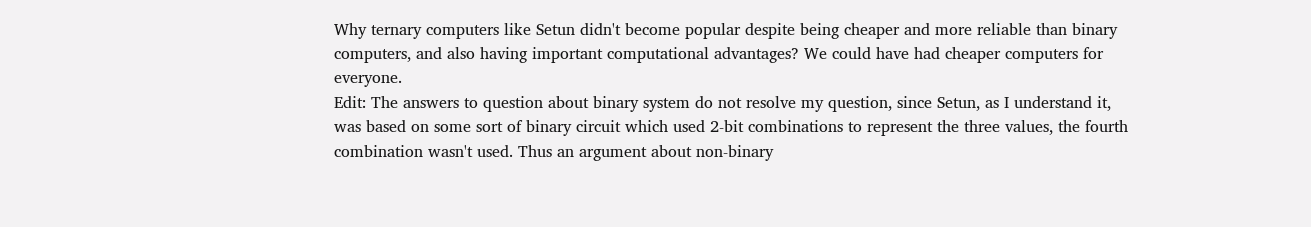Why ternary computers like Setun didn't become popular despite being cheaper and more reliable than binary computers, and also having important computational advantages? We could have had cheaper computers for everyone.
Edit: The answers to question about binary system do not resolve my question, since Setun, as I understand it, was based on some sort of binary circuit which used 2-bit combinations to represent the three values, the fourth combination wasn't used. Thus an argument about non-binary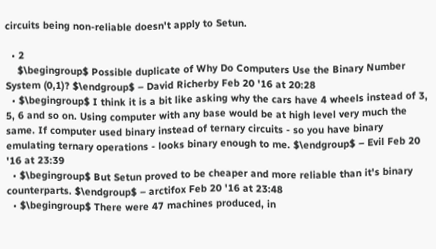circuits being non-reliable doesn't apply to Setun.

  • 2
    $\begingroup$ Possible duplicate of Why Do Computers Use the Binary Number System (0,1)? $\endgroup$ – David Richerby Feb 20 '16 at 20:28
  • $\begingroup$ I think it is a bit like asking why the cars have 4 wheels instead of 3, 5, 6 and so on. Using computer with any base would be at high level very much the same. If computer used binary instead of ternary circuits - so you have binary emulating ternary operations - looks binary enough to me. $\endgroup$ – Evil Feb 20 '16 at 23:39
  • $\begingroup$ But Setun proved to be cheaper and more reliable than it's binary counterparts. $\endgroup$ – arctifox Feb 20 '16 at 23:48
  • $\begingroup$ There were 47 machines produced, in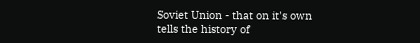Soviet Union - that on it's own tells the history of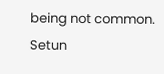being not common. Setun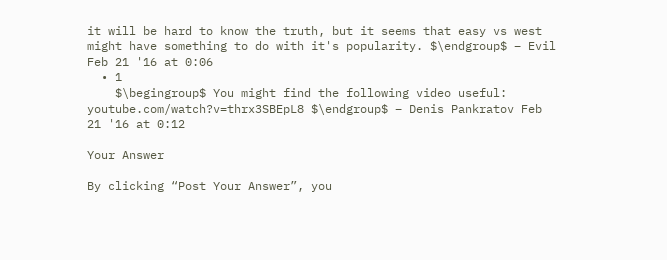it will be hard to know the truth, but it seems that easy vs west might have something to do with it's popularity. $\endgroup$ – Evil Feb 21 '16 at 0:06
  • 1
    $\begingroup$ You might find the following video useful: youtube.com/watch?v=thrx3SBEpL8 $\endgroup$ – Denis Pankratov Feb 21 '16 at 0:12

Your Answer

By clicking “Post Your Answer”, you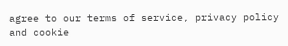agree to our terms of service, privacy policy and cookie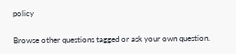policy

Browse other questions tagged or ask your own question.